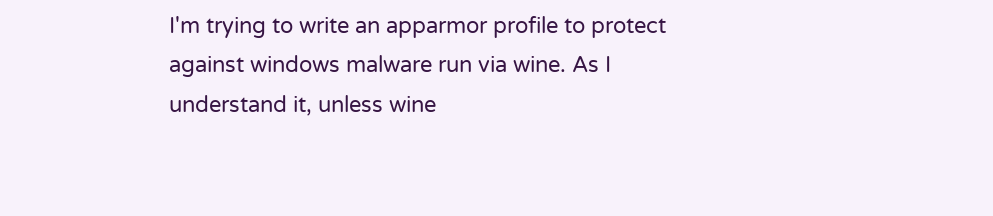I'm trying to write an apparmor profile to protect against windows malware run via wine. As I understand it, unless wine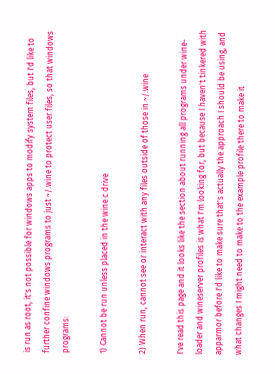is run as root, it's not possible for windows apps to modify system files, but I'd like to further confine windows programs to just ~/.wine to protect user files, so that windows programs:

1) Cannot be run unless placed in the wine c drive

2) When run, cannot see or interact with any files outside of those in ~/.wine

I've read this page and it looks like the section about running all programs under wine-loader and wineserver profiles is what I'm looking for, but because I haven't tinkered with apparmor before I'd like to make sure that's actually the approach I should be using, and what changes I might need to make to the example profile there to make it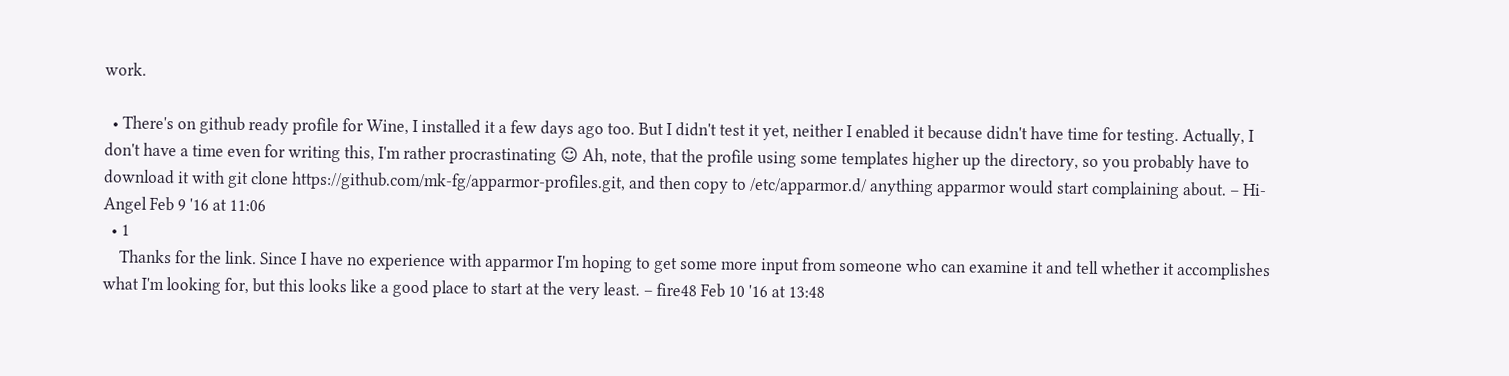work.

  • There's on github ready profile for Wine, I installed it a few days ago too. But I didn't test it yet, neither I enabled it because didn't have time for testing. Actually, I don't have a time even for writing this, I'm rather procrastinating ☺ Ah, note, that the profile using some templates higher up the directory, so you probably have to download it with git clone https://github.com/mk-fg/apparmor-profiles.git, and then copy to /etc/apparmor.d/ anything apparmor would start complaining about. – Hi-Angel Feb 9 '16 at 11:06
  • 1
    Thanks for the link. Since I have no experience with apparmor I'm hoping to get some more input from someone who can examine it and tell whether it accomplishes what I'm looking for, but this looks like a good place to start at the very least. – fire48 Feb 10 '16 at 13:48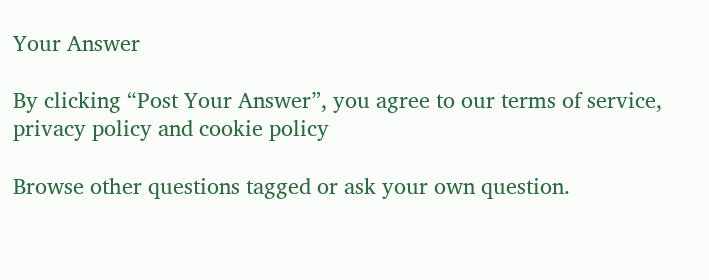Your Answer

By clicking “Post Your Answer”, you agree to our terms of service, privacy policy and cookie policy

Browse other questions tagged or ask your own question.